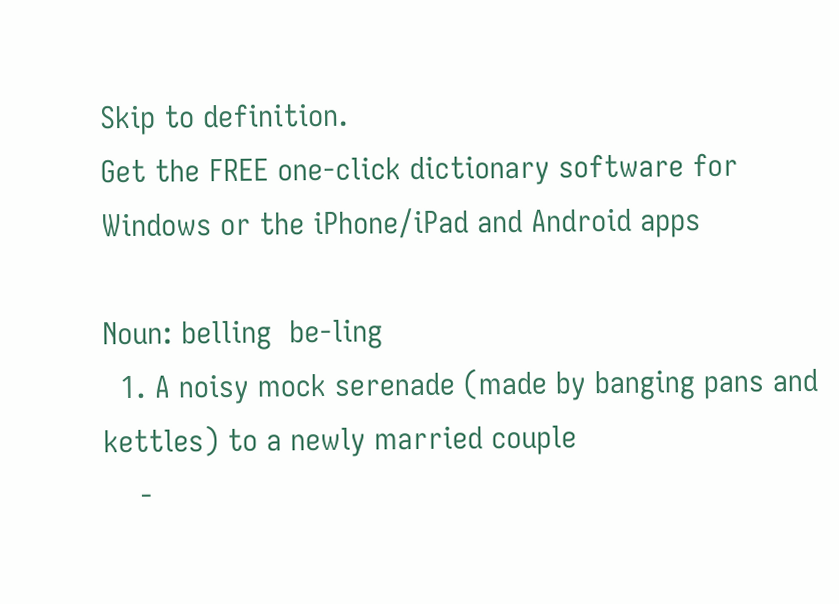Skip to definition.
Get the FREE one-click dictionary software for Windows or the iPhone/iPad and Android apps

Noun: belling  be-ling
  1. A noisy mock serenade (made by banging pans and kettles) to a newly married couple
    -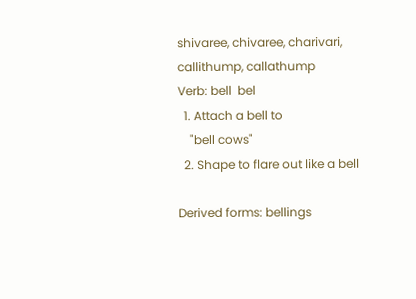shivaree, chivaree, charivari, callithump, callathump
Verb: bell  bel
  1. Attach a bell to
    "bell cows"
  2. Shape to flare out like a bell

Derived forms: bellings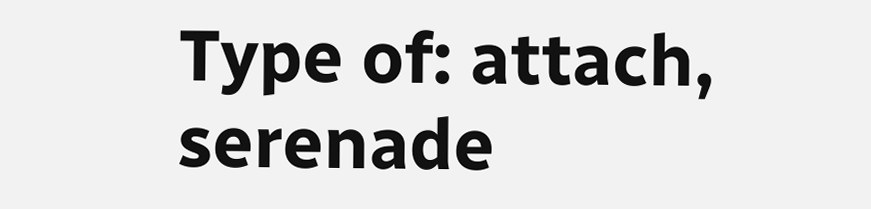Type of: attach, serenade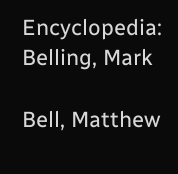Encyclopedia: Belling, Mark

Bell, Matthew